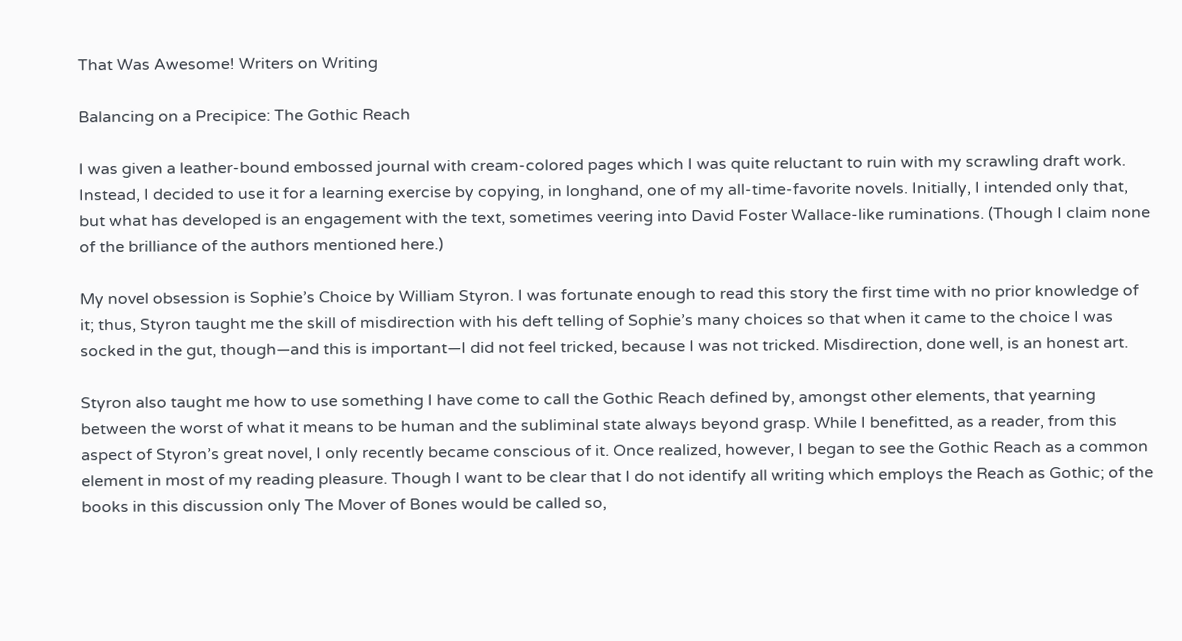That Was Awesome! Writers on Writing

Balancing on a Precipice: The Gothic Reach

I was given a leather-bound embossed journal with cream-colored pages which I was quite reluctant to ruin with my scrawling draft work. Instead, I decided to use it for a learning exercise by copying, in longhand, one of my all-time-favorite novels. Initially, I intended only that, but what has developed is an engagement with the text, sometimes veering into David Foster Wallace-like ruminations. (Though I claim none of the brilliance of the authors mentioned here.)

My novel obsession is Sophie’s Choice by William Styron. I was fortunate enough to read this story the first time with no prior knowledge of it; thus, Styron taught me the skill of misdirection with his deft telling of Sophie’s many choices so that when it came to the choice I was socked in the gut, though—and this is important—I did not feel tricked, because I was not tricked. Misdirection, done well, is an honest art.

Styron also taught me how to use something I have come to call the Gothic Reach defined by, amongst other elements, that yearning between the worst of what it means to be human and the subliminal state always beyond grasp. While I benefitted, as a reader, from this aspect of Styron’s great novel, I only recently became conscious of it. Once realized, however, I began to see the Gothic Reach as a common element in most of my reading pleasure. Though I want to be clear that I do not identify all writing which employs the Reach as Gothic; of the books in this discussion only The Mover of Bones would be called so,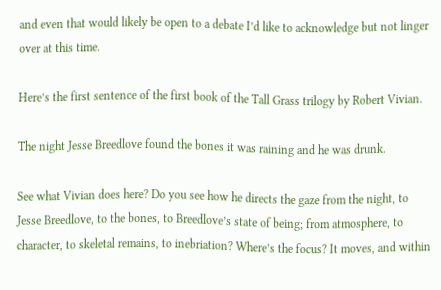and even that would likely be open to a debate I’d like to acknowledge but not linger over at this time.

Here’s the first sentence of the first book of the Tall Grass trilogy by Robert Vivian.

The night Jesse Breedlove found the bones it was raining and he was drunk.

See what Vivian does here? Do you see how he directs the gaze from the night, to Jesse Breedlove, to the bones, to Breedlove’s state of being; from atmosphere, to character, to skeletal remains, to inebriation? Where’s the focus? It moves, and within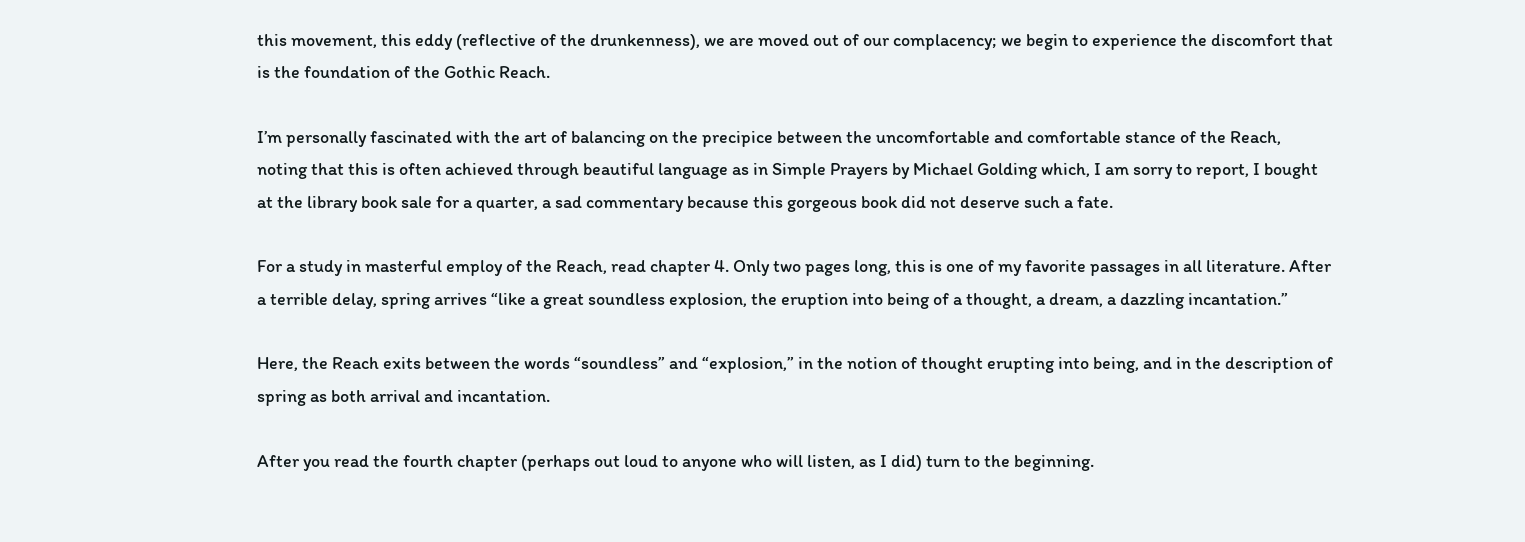this movement, this eddy (reflective of the drunkenness), we are moved out of our complacency; we begin to experience the discomfort that is the foundation of the Gothic Reach.

I’m personally fascinated with the art of balancing on the precipice between the uncomfortable and comfortable stance of the Reach, noting that this is often achieved through beautiful language as in Simple Prayers by Michael Golding which, I am sorry to report, I bought at the library book sale for a quarter, a sad commentary because this gorgeous book did not deserve such a fate.

For a study in masterful employ of the Reach, read chapter 4. Only two pages long, this is one of my favorite passages in all literature. After a terrible delay, spring arrives “like a great soundless explosion, the eruption into being of a thought, a dream, a dazzling incantation.”

Here, the Reach exits between the words “soundless” and “explosion,” in the notion of thought erupting into being, and in the description of spring as both arrival and incantation.

After you read the fourth chapter (perhaps out loud to anyone who will listen, as I did) turn to the beginning.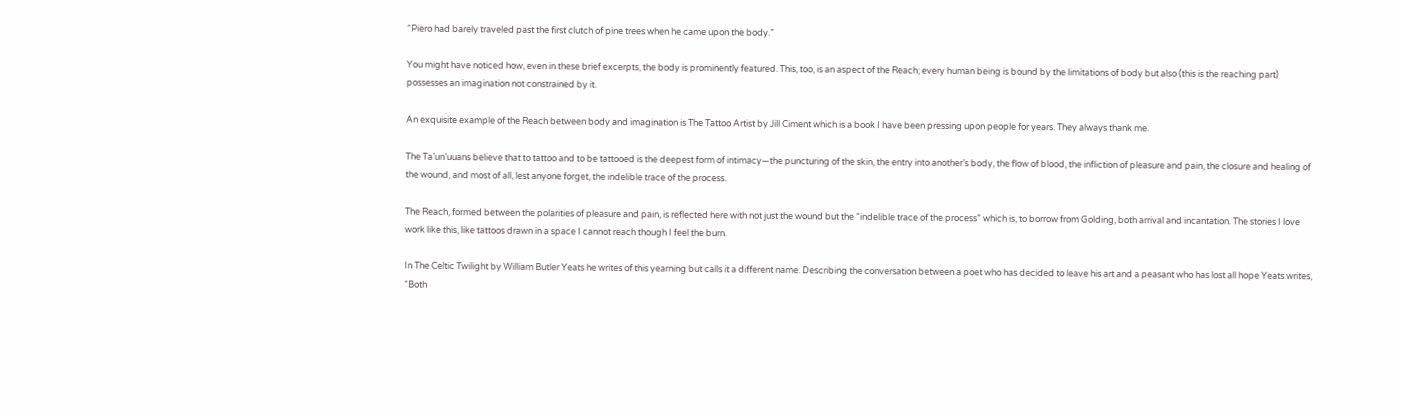“Piero had barely traveled past the first clutch of pine trees when he came upon the body.”

You might have noticed how, even in these brief excerpts, the body is prominently featured. This, too, is an aspect of the Reach; every human being is bound by the limitations of body but also (this is the reaching part) possesses an imagination not constrained by it.

An exquisite example of the Reach between body and imagination is The Tattoo Artist by Jill Ciment which is a book I have been pressing upon people for years. They always thank me.

The Ta’un’uuans believe that to tattoo and to be tattooed is the deepest form of intimacy—the puncturing of the skin, the entry into another’s body, the flow of blood, the infliction of pleasure and pain, the closure and healing of the wound, and most of all, lest anyone forget, the indelible trace of the process.

The Reach, formed between the polarities of pleasure and pain, is reflected here with not just the wound but the “indelible trace of the process” which is, to borrow from Golding, both arrival and incantation. The stories I love work like this, like tattoos drawn in a space I cannot reach though I feel the burn.

In The Celtic Twilight by William Butler Yeats he writes of this yearning but calls it a different name. Describing the conversation between a poet who has decided to leave his art and a peasant who has lost all hope Yeats writes, “Both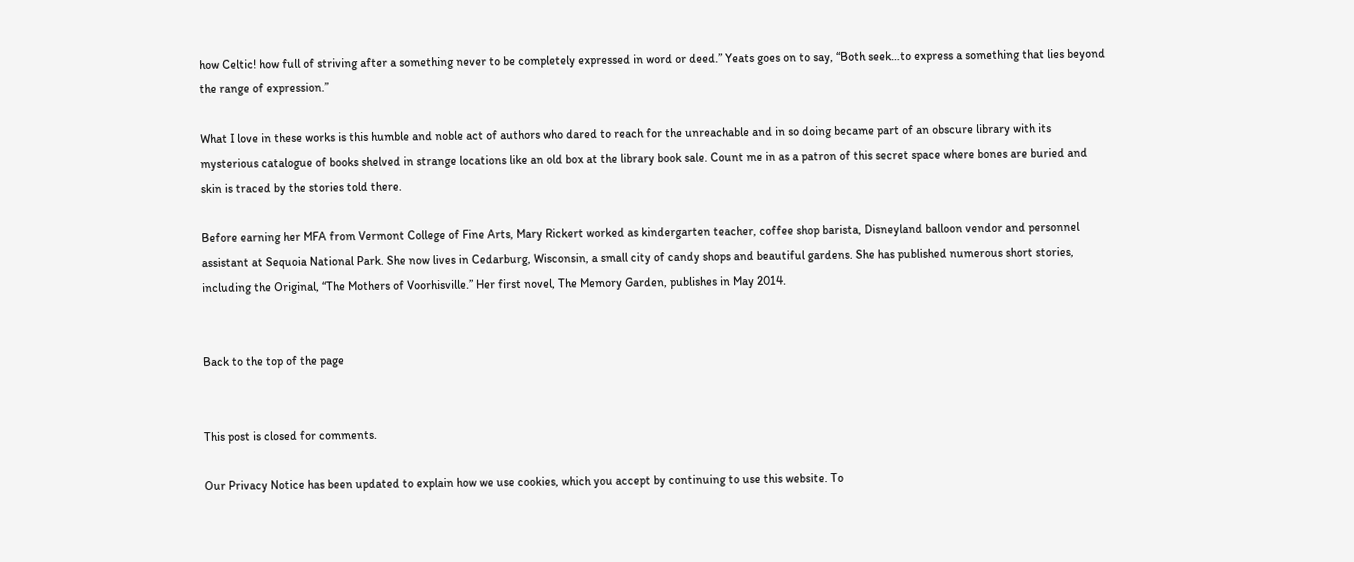how Celtic! how full of striving after a something never to be completely expressed in word or deed.” Yeats goes on to say, “Both seek…to express a something that lies beyond the range of expression.”

What I love in these works is this humble and noble act of authors who dared to reach for the unreachable and in so doing became part of an obscure library with its mysterious catalogue of books shelved in strange locations like an old box at the library book sale. Count me in as a patron of this secret space where bones are buried and skin is traced by the stories told there.

Before earning her MFA from Vermont College of Fine Arts, Mary Rickert worked as kindergarten teacher, coffee shop barista, Disneyland balloon vendor and personnel assistant at Sequoia National Park. She now lives in Cedarburg, Wisconsin, a small city of candy shops and beautiful gardens. She has published numerous short stories, including the Original, “The Mothers of Voorhisville.” Her first novel, The Memory Garden, publishes in May 2014.


Back to the top of the page


This post is closed for comments.

Our Privacy Notice has been updated to explain how we use cookies, which you accept by continuing to use this website. To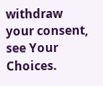withdraw your consent, see Your Choices.